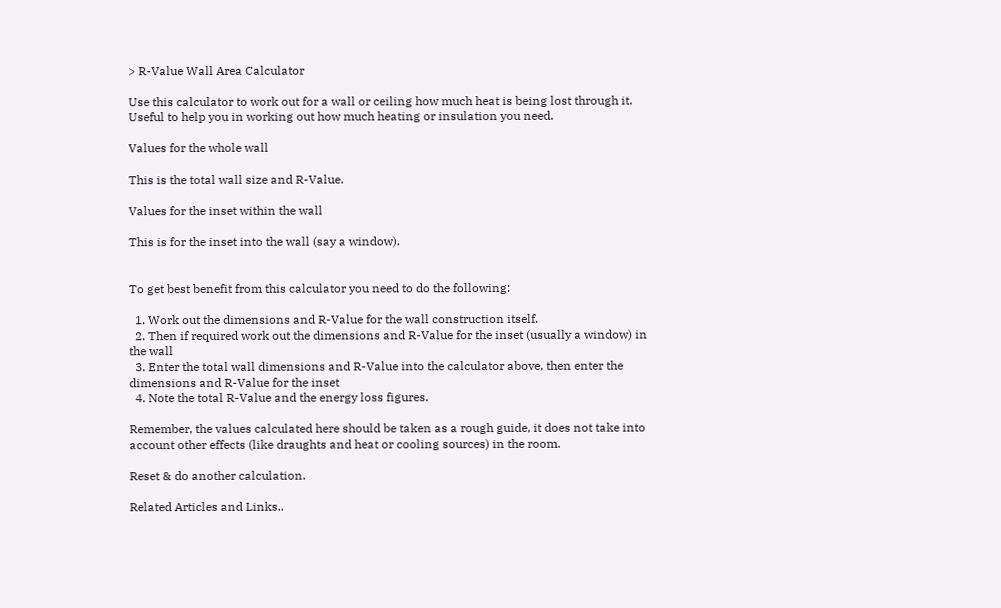> R-Value Wall Area Calculator

Use this calculator to work out for a wall or ceiling how much heat is being lost through it. Useful to help you in working out how much heating or insulation you need.

Values for the whole wall

This is the total wall size and R-Value.

Values for the inset within the wall

This is for the inset into the wall (say a window).


To get best benefit from this calculator you need to do the following:

  1. Work out the dimensions and R-Value for the wall construction itself.
  2. Then if required work out the dimensions and R-Value for the inset (usually a window) in the wall
  3. Enter the total wall dimensions and R-Value into the calculator above, then enter the dimensions and R-Value for the inset
  4. Note the total R-Value and the energy loss figures.

Remember, the values calculated here should be taken as a rough guide, it does not take into account other effects (like draughts and heat or cooling sources) in the room.

Reset & do another calculation.

Related Articles and Links..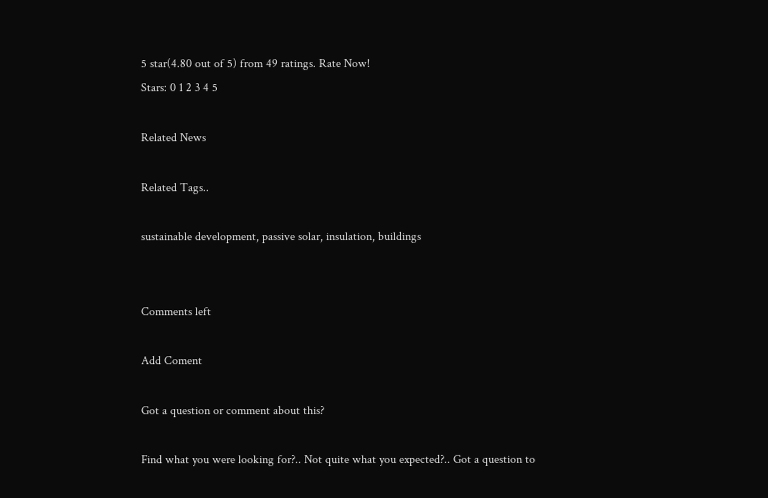5 star(4.80 out of 5) from 49 ratings. Rate Now!
Stars: 0 1 2 3 4 5

Related News

Related Tags..

sustainable development, passive solar, insulation, buildings


Comments left

Add Coment

Got a question or comment about this?

Find what you were looking for?.. Not quite what you expected?.. Got a question to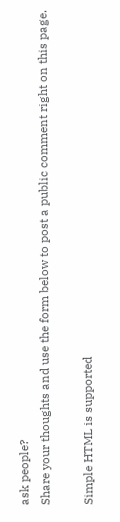ask people?
Share your thoughts and use the form below to post a public comment right on this page.

Simple HTML is supported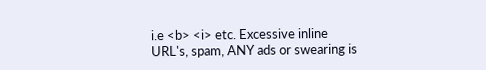i.e <b> <i> etc. Excessive inline URL's, spam, ANY ads or swearing is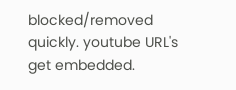blocked/removed quickly. youtube URL's get embedded.